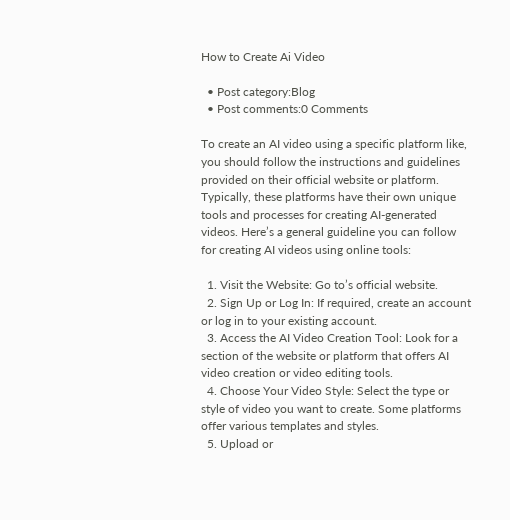How to Create Ai Video

  • Post category:Blog
  • Post comments:0 Comments

To create an AI video using a specific platform like, you should follow the instructions and guidelines provided on their official website or platform. Typically, these platforms have their own unique tools and processes for creating AI-generated videos. Here’s a general guideline you can follow for creating AI videos using online tools:

  1. Visit the Website: Go to’s official website.
  2. Sign Up or Log In: If required, create an account or log in to your existing account.
  3. Access the AI Video Creation Tool: Look for a section of the website or platform that offers AI video creation or video editing tools.
  4. Choose Your Video Style: Select the type or style of video you want to create. Some platforms offer various templates and styles.
  5. Upload or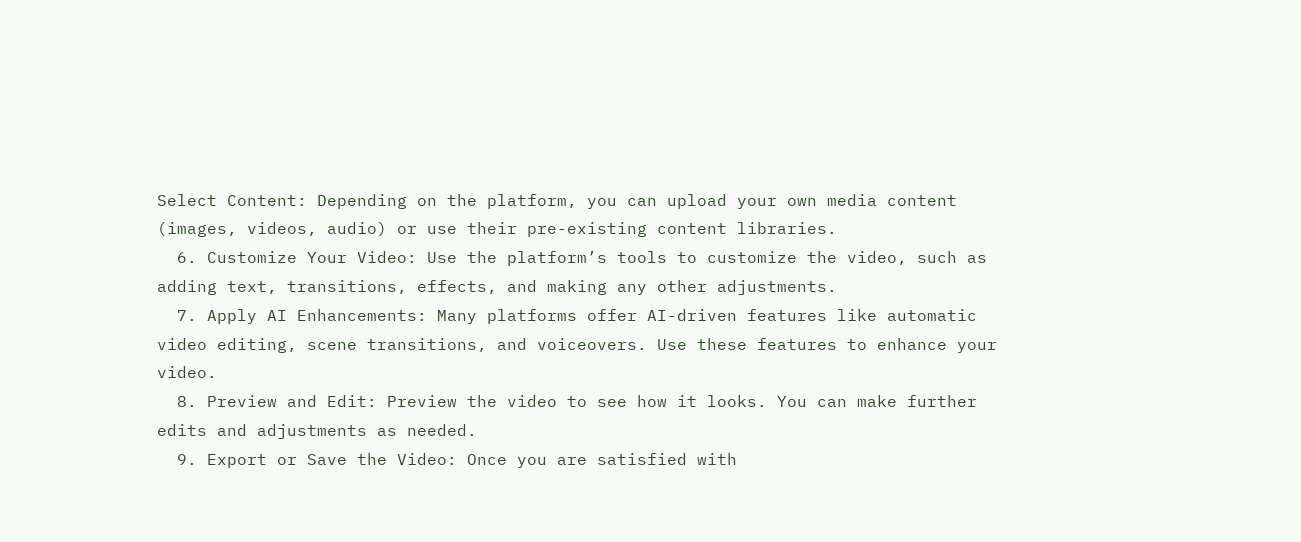Select Content: Depending on the platform, you can upload your own media content (images, videos, audio) or use their pre-existing content libraries.
  6. Customize Your Video: Use the platform’s tools to customize the video, such as adding text, transitions, effects, and making any other adjustments.
  7. Apply AI Enhancements: Many platforms offer AI-driven features like automatic video editing, scene transitions, and voiceovers. Use these features to enhance your video.
  8. Preview and Edit: Preview the video to see how it looks. You can make further edits and adjustments as needed.
  9. Export or Save the Video: Once you are satisfied with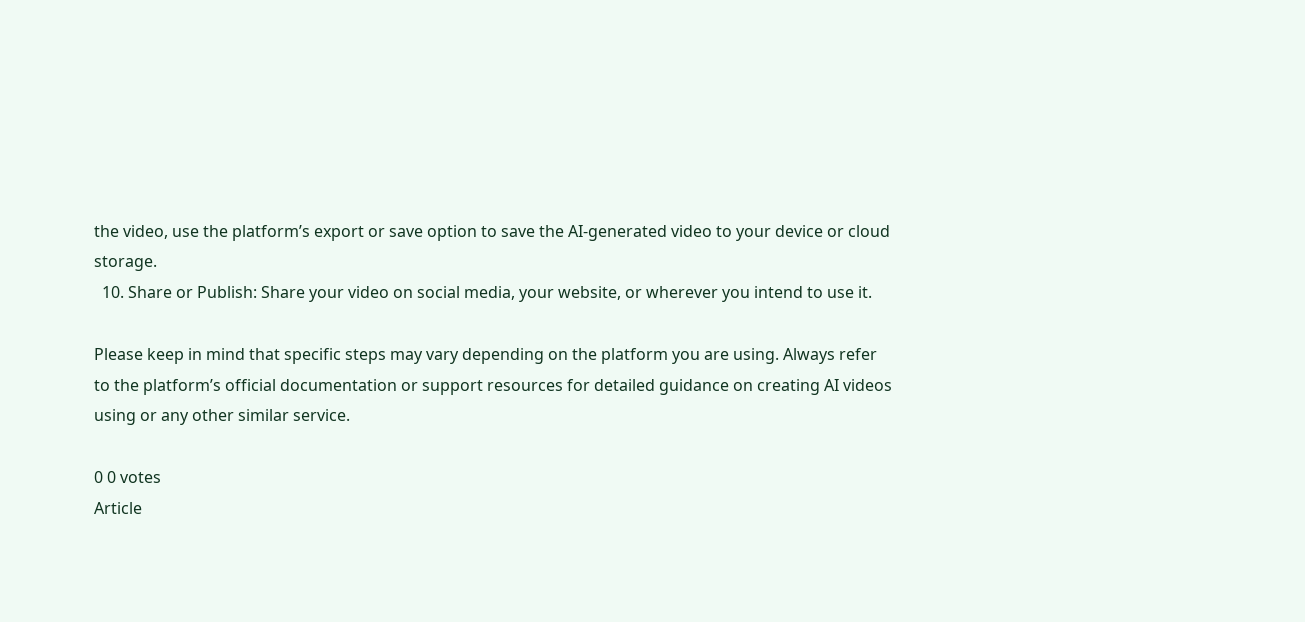the video, use the platform’s export or save option to save the AI-generated video to your device or cloud storage.
  10. Share or Publish: Share your video on social media, your website, or wherever you intend to use it.

Please keep in mind that specific steps may vary depending on the platform you are using. Always refer to the platform’s official documentation or support resources for detailed guidance on creating AI videos using or any other similar service.

0 0 votes
Article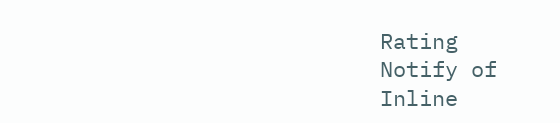Rating
Notify of
Inline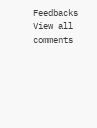Feedbacks
View all comments